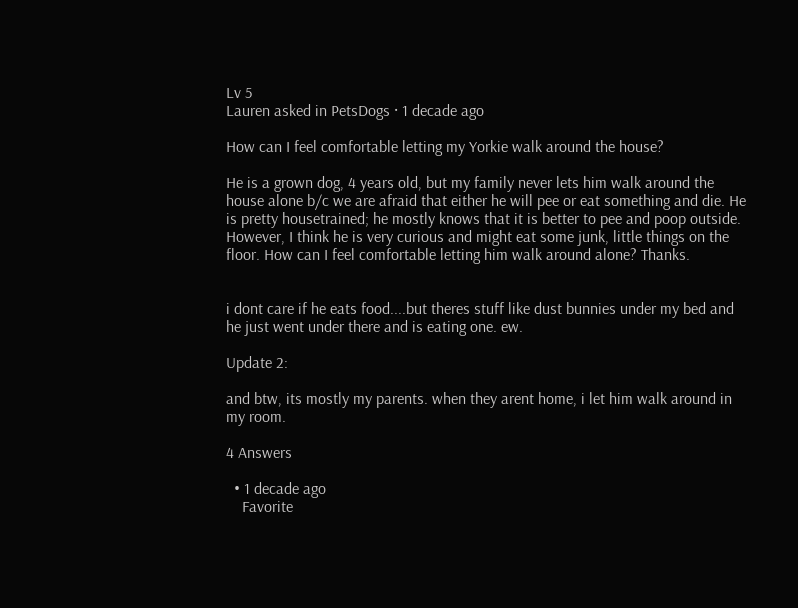Lv 5
Lauren asked in PetsDogs · 1 decade ago

How can I feel comfortable letting my Yorkie walk around the house?

He is a grown dog, 4 years old, but my family never lets him walk around the house alone b/c we are afraid that either he will pee or eat something and die. He is pretty housetrained; he mostly knows that it is better to pee and poop outside. However, I think he is very curious and might eat some junk, little things on the floor. How can I feel comfortable letting him walk around alone? Thanks.


i dont care if he eats food....but theres stuff like dust bunnies under my bed and he just went under there and is eating one. ew.

Update 2:

and btw, its mostly my parents. when they arent home, i let him walk around in my room.

4 Answers

  • 1 decade ago
    Favorite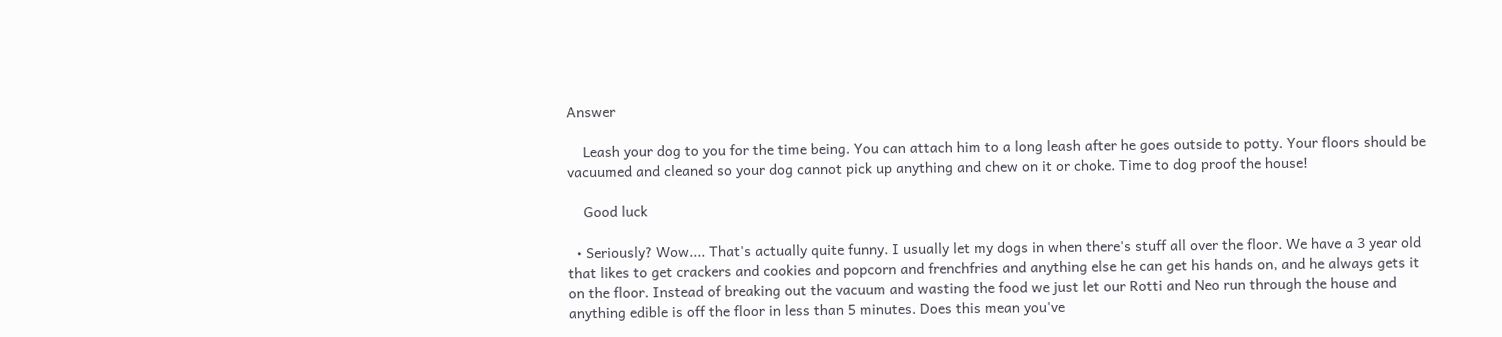Answer

    Leash your dog to you for the time being. You can attach him to a long leash after he goes outside to potty. Your floors should be vacuumed and cleaned so your dog cannot pick up anything and chew on it or choke. Time to dog proof the house!

    Good luck

  • Seriously? Wow.... That's actually quite funny. I usually let my dogs in when there's stuff all over the floor. We have a 3 year old that likes to get crackers and cookies and popcorn and frenchfries and anything else he can get his hands on, and he always gets it on the floor. Instead of breaking out the vacuum and wasting the food we just let our Rotti and Neo run through the house and anything edible is off the floor in less than 5 minutes. Does this mean you've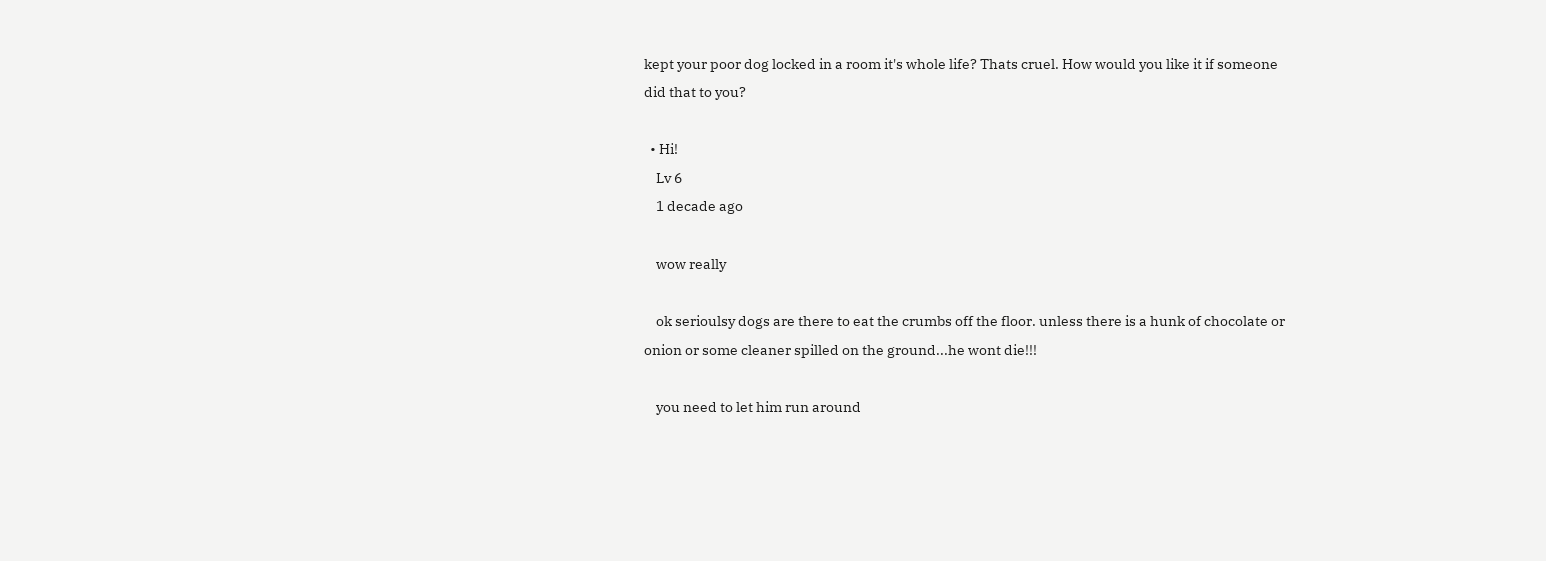kept your poor dog locked in a room it's whole life? Thats cruel. How would you like it if someone did that to you?

  • Hi!
    Lv 6
    1 decade ago

    wow really

    ok serioulsy dogs are there to eat the crumbs off the floor. unless there is a hunk of chocolate or onion or some cleaner spilled on the ground...he wont die!!!

    you need to let him run around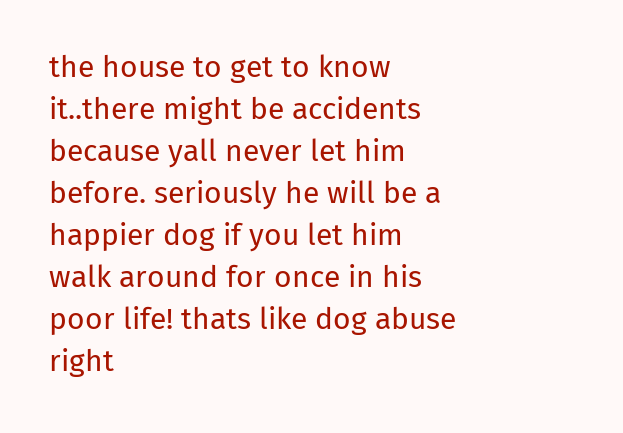the house to get to know it..there might be accidents because yall never let him before. seriously he will be a happier dog if you let him walk around for once in his poor life! thats like dog abuse right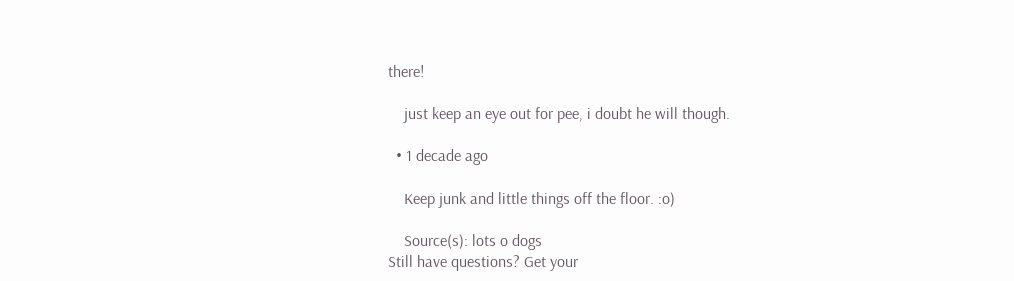there!

    just keep an eye out for pee, i doubt he will though.

  • 1 decade ago

    Keep junk and little things off the floor. :o)

    Source(s): lots o dogs
Still have questions? Get your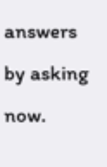answers by asking now.